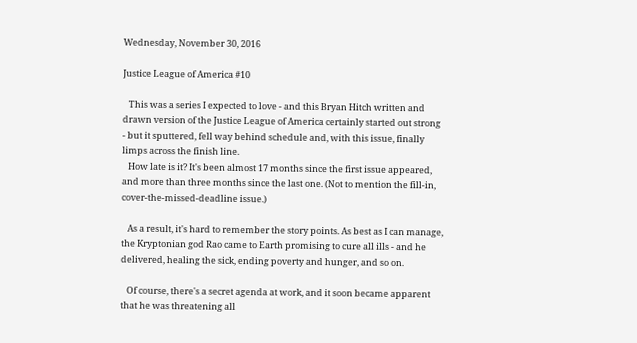Wednesday, November 30, 2016

Justice League of America #10

   This was a series I expected to love - and this Bryan Hitch written and drawn version of the Justice League of America certainly started out strong - but it sputtered, fell way behind schedule and, with this issue, finally limps across the finish line.
   How late is it? It's been almost 17 months since the first issue appeared, and more than three months since the last one. (Not to mention the fill-in, cover-the-missed-deadline issue.)

   As a result, it's hard to remember the story points. As best as I can manage, the Kryptonian god Rao came to Earth promising to cure all ills - and he delivered, healing the sick, ending poverty and hunger, and so on.

   Of course, there's a secret agenda at work, and it soon became apparent that he was threatening all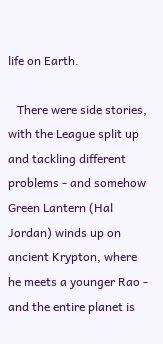life on Earth.

   There were side stories, with the League split up and tackling different problems - and somehow Green Lantern (Hal Jordan) winds up on ancient Krypton, where he meets a younger Rao - and the entire planet is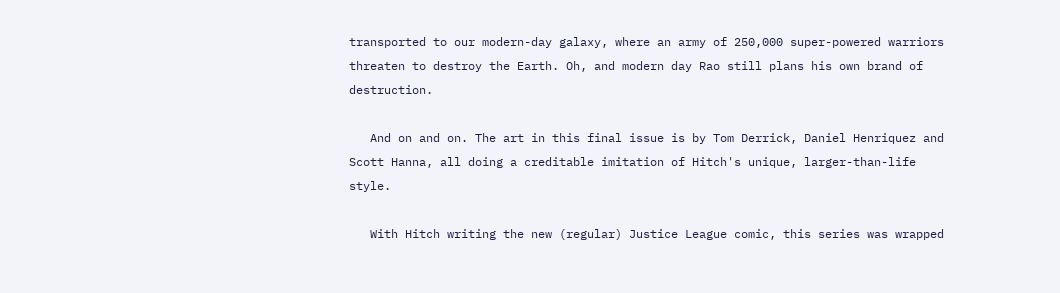transported to our modern-day galaxy, where an army of 250,000 super-powered warriors threaten to destroy the Earth. Oh, and modern day Rao still plans his own brand of destruction.

   And on and on. The art in this final issue is by Tom Derrick, Daniel Henriquez and Scott Hanna, all doing a creditable imitation of Hitch's unique, larger-than-life style.

   With Hitch writing the new (regular) Justice League comic, this series was wrapped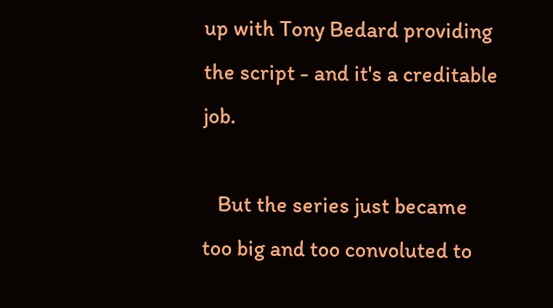up with Tony Bedard providing the script - and it's a creditable job.

   But the series just became too big and too convoluted to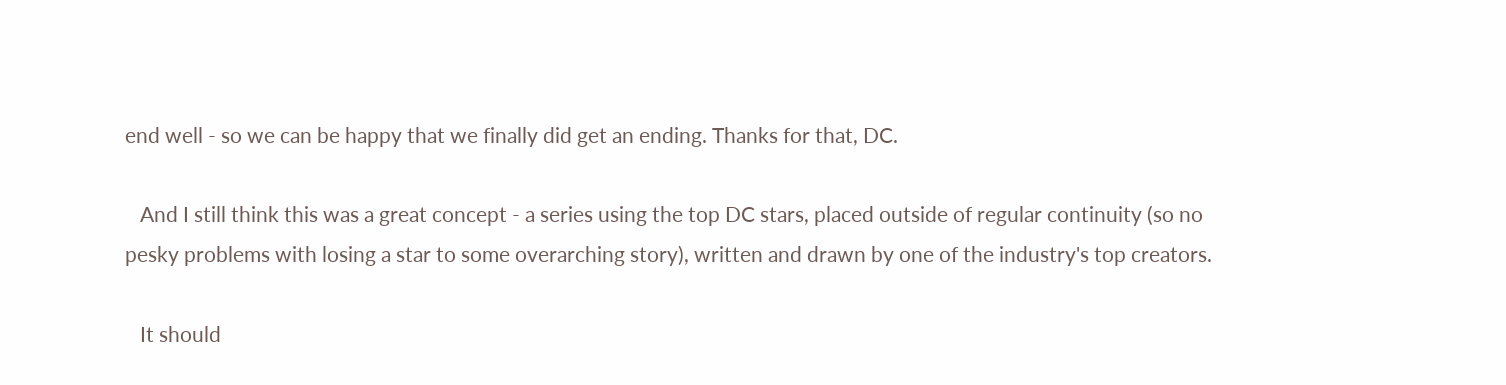end well - so we can be happy that we finally did get an ending. Thanks for that, DC.

   And I still think this was a great concept - a series using the top DC stars, placed outside of regular continuity (so no pesky problems with losing a star to some overarching story), written and drawn by one of the industry's top creators.

   It should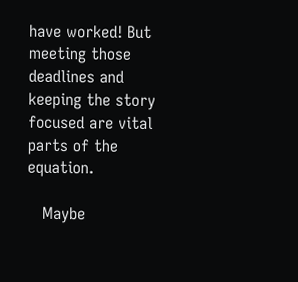have worked! But meeting those deadlines and keeping the story focused are vital parts of the equation.

   Maybe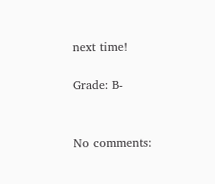next time!

Grade: B-


No comments: